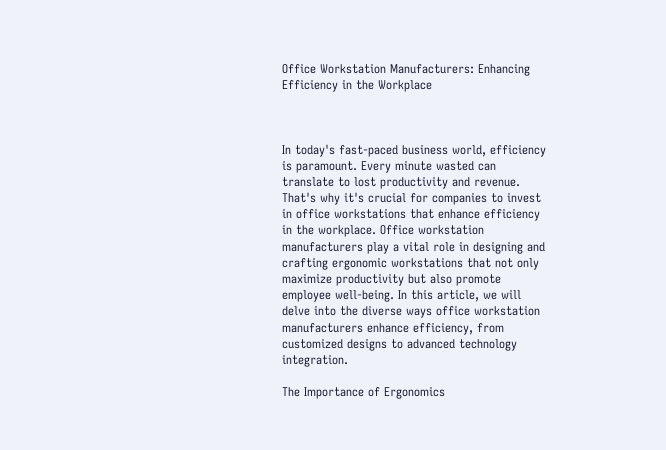Office Workstation Manufacturers: Enhancing Efficiency in the Workplace



In today's fast-paced business world, efficiency is paramount. Every minute wasted can translate to lost productivity and revenue. That's why it's crucial for companies to invest in office workstations that enhance efficiency in the workplace. Office workstation manufacturers play a vital role in designing and crafting ergonomic workstations that not only maximize productivity but also promote employee well-being. In this article, we will delve into the diverse ways office workstation manufacturers enhance efficiency, from customized designs to advanced technology integration.

The Importance of Ergonomics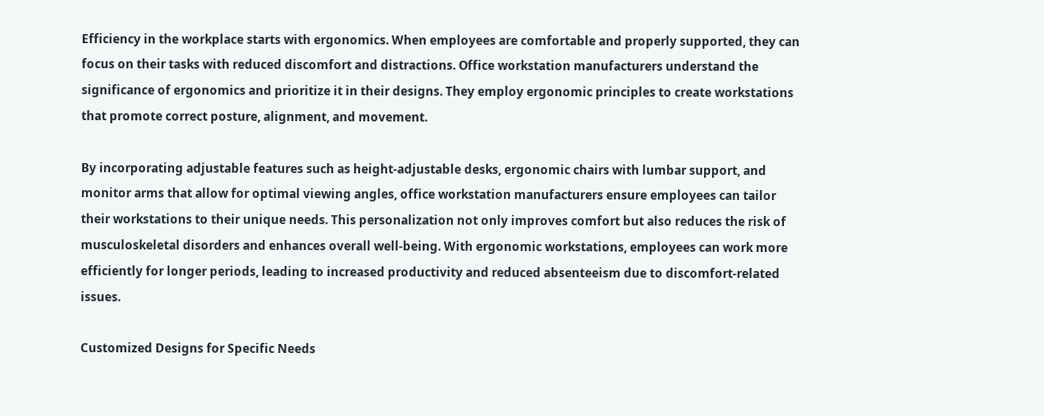Efficiency in the workplace starts with ergonomics. When employees are comfortable and properly supported, they can focus on their tasks with reduced discomfort and distractions. Office workstation manufacturers understand the significance of ergonomics and prioritize it in their designs. They employ ergonomic principles to create workstations that promote correct posture, alignment, and movement.

By incorporating adjustable features such as height-adjustable desks, ergonomic chairs with lumbar support, and monitor arms that allow for optimal viewing angles, office workstation manufacturers ensure employees can tailor their workstations to their unique needs. This personalization not only improves comfort but also reduces the risk of musculoskeletal disorders and enhances overall well-being. With ergonomic workstations, employees can work more efficiently for longer periods, leading to increased productivity and reduced absenteeism due to discomfort-related issues.

Customized Designs for Specific Needs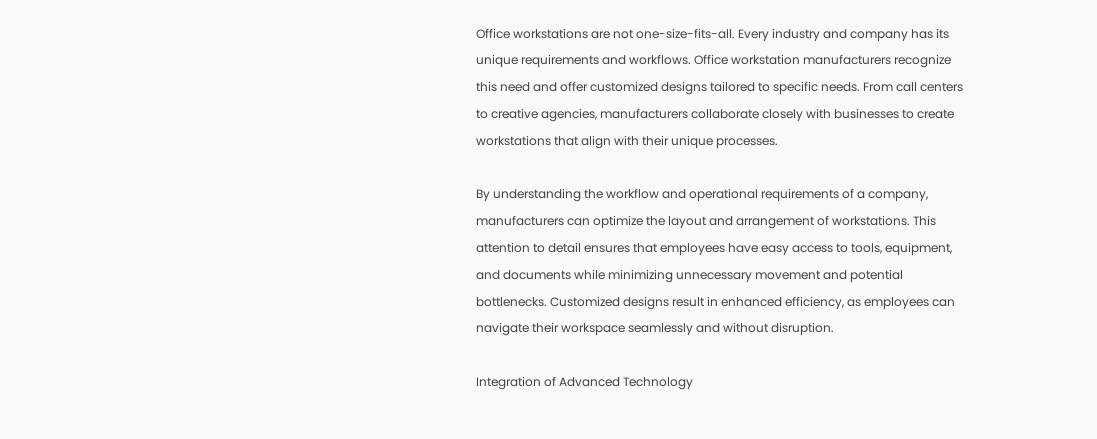Office workstations are not one-size-fits-all. Every industry and company has its unique requirements and workflows. Office workstation manufacturers recognize this need and offer customized designs tailored to specific needs. From call centers to creative agencies, manufacturers collaborate closely with businesses to create workstations that align with their unique processes.

By understanding the workflow and operational requirements of a company, manufacturers can optimize the layout and arrangement of workstations. This attention to detail ensures that employees have easy access to tools, equipment, and documents while minimizing unnecessary movement and potential bottlenecks. Customized designs result in enhanced efficiency, as employees can navigate their workspace seamlessly and without disruption.

Integration of Advanced Technology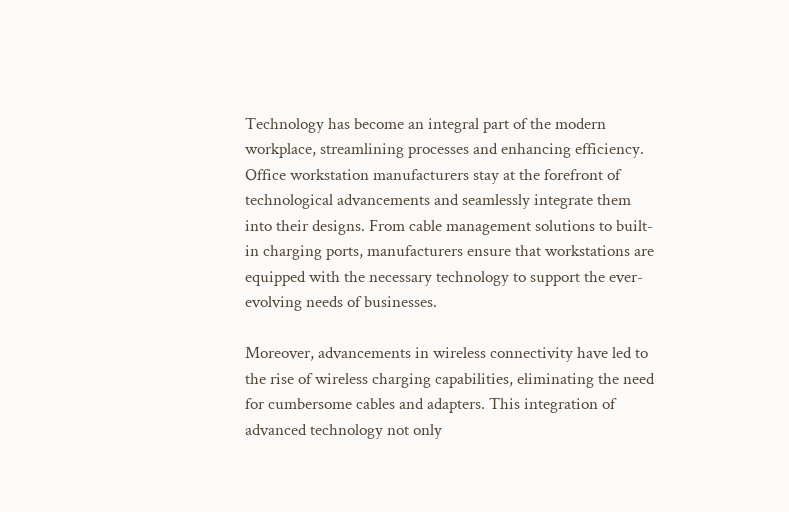Technology has become an integral part of the modern workplace, streamlining processes and enhancing efficiency. Office workstation manufacturers stay at the forefront of technological advancements and seamlessly integrate them into their designs. From cable management solutions to built-in charging ports, manufacturers ensure that workstations are equipped with the necessary technology to support the ever-evolving needs of businesses.

Moreover, advancements in wireless connectivity have led to the rise of wireless charging capabilities, eliminating the need for cumbersome cables and adapters. This integration of advanced technology not only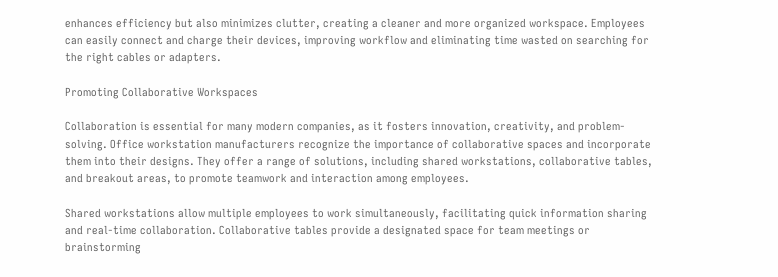enhances efficiency but also minimizes clutter, creating a cleaner and more organized workspace. Employees can easily connect and charge their devices, improving workflow and eliminating time wasted on searching for the right cables or adapters.

Promoting Collaborative Workspaces

Collaboration is essential for many modern companies, as it fosters innovation, creativity, and problem-solving. Office workstation manufacturers recognize the importance of collaborative spaces and incorporate them into their designs. They offer a range of solutions, including shared workstations, collaborative tables, and breakout areas, to promote teamwork and interaction among employees.

Shared workstations allow multiple employees to work simultaneously, facilitating quick information sharing and real-time collaboration. Collaborative tables provide a designated space for team meetings or brainstorming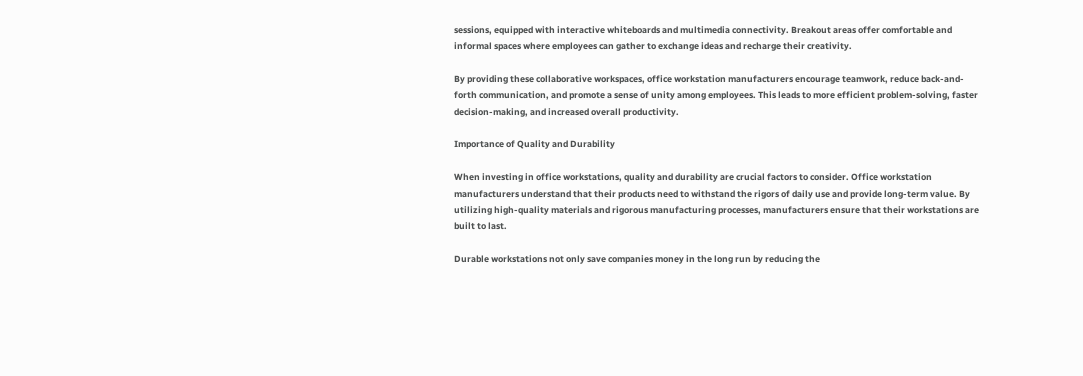sessions, equipped with interactive whiteboards and multimedia connectivity. Breakout areas offer comfortable and informal spaces where employees can gather to exchange ideas and recharge their creativity.

By providing these collaborative workspaces, office workstation manufacturers encourage teamwork, reduce back-and-forth communication, and promote a sense of unity among employees. This leads to more efficient problem-solving, faster decision-making, and increased overall productivity.

Importance of Quality and Durability

When investing in office workstations, quality and durability are crucial factors to consider. Office workstation manufacturers understand that their products need to withstand the rigors of daily use and provide long-term value. By utilizing high-quality materials and rigorous manufacturing processes, manufacturers ensure that their workstations are built to last.

Durable workstations not only save companies money in the long run by reducing the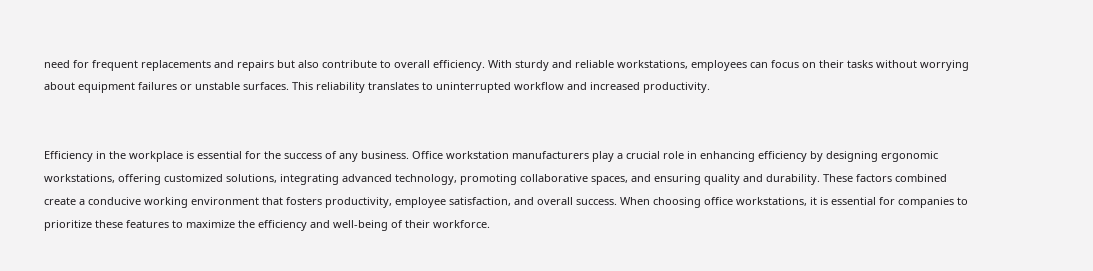need for frequent replacements and repairs but also contribute to overall efficiency. With sturdy and reliable workstations, employees can focus on their tasks without worrying about equipment failures or unstable surfaces. This reliability translates to uninterrupted workflow and increased productivity.


Efficiency in the workplace is essential for the success of any business. Office workstation manufacturers play a crucial role in enhancing efficiency by designing ergonomic workstations, offering customized solutions, integrating advanced technology, promoting collaborative spaces, and ensuring quality and durability. These factors combined create a conducive working environment that fosters productivity, employee satisfaction, and overall success. When choosing office workstations, it is essential for companies to prioritize these features to maximize the efficiency and well-being of their workforce.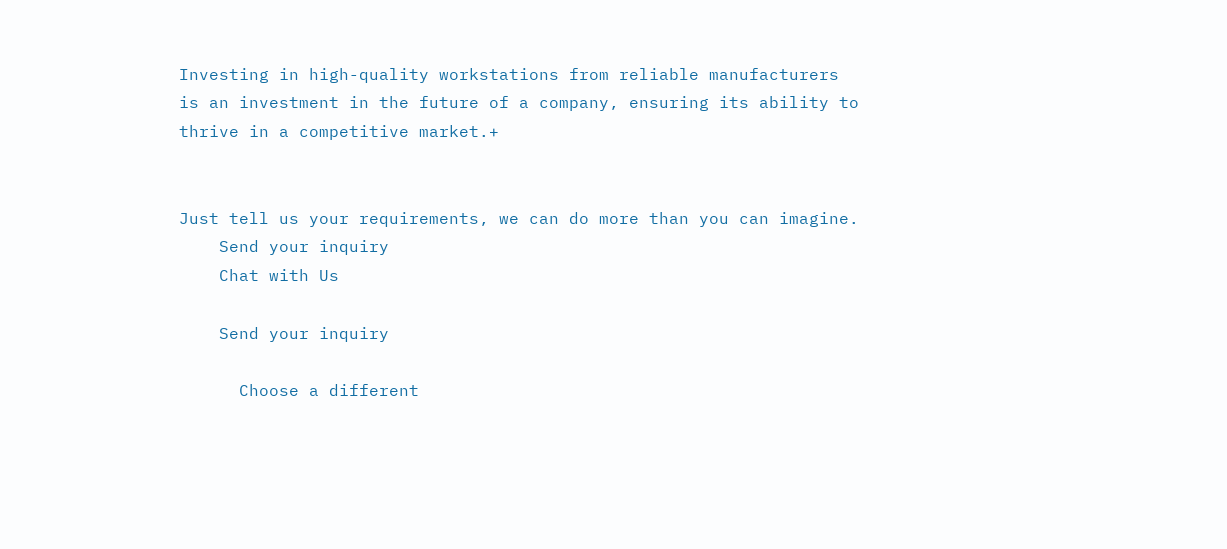Investing in high-quality workstations from reliable manufacturers is an investment in the future of a company, ensuring its ability to thrive in a competitive market.+


Just tell us your requirements, we can do more than you can imagine.
    Send your inquiry
    Chat with Us

    Send your inquiry

      Choose a different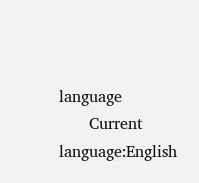language
      Current language:English